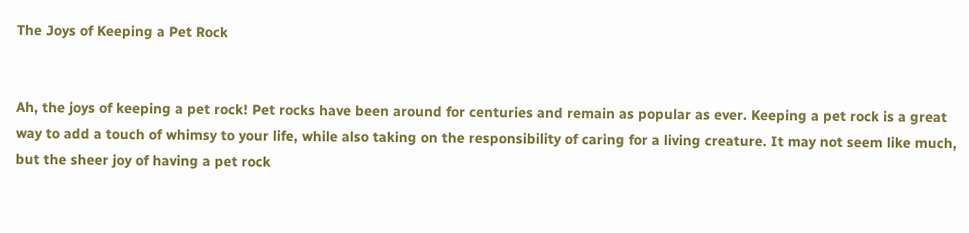The Joys of Keeping a Pet Rock


Ah, the joys of keeping a pet rock! Pet rocks have been around for centuries and remain as popular as ever. Keeping a pet rock is a great way to add a touch of whimsy to your life, while also taking on the responsibility of caring for a living creature. It may not seem like much, but the sheer joy of having a pet rock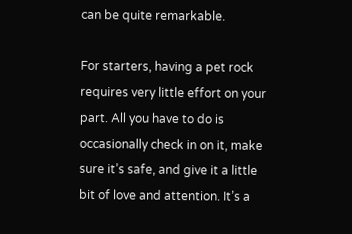can be quite remarkable.

For starters, having a pet rock requires very little effort on your part. All you have to do is occasionally check in on it, make sure it’s safe, and give it a little bit of love and attention. It’s a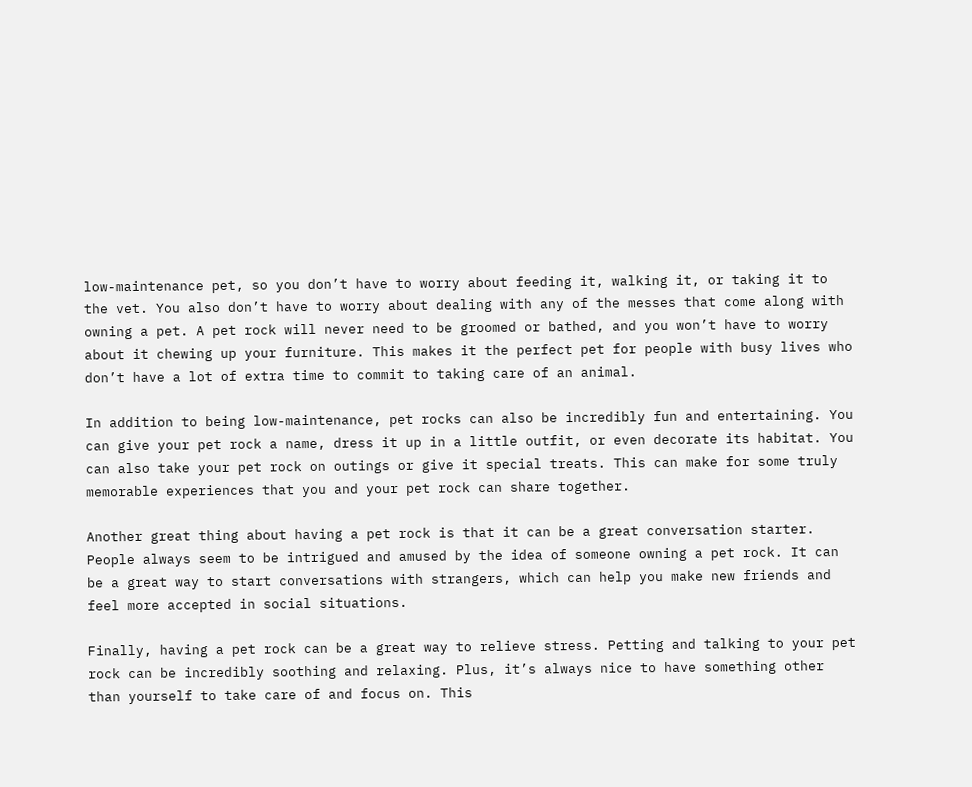low-maintenance pet, so you don’t have to worry about feeding it, walking it, or taking it to the vet. You also don’t have to worry about dealing with any of the messes that come along with owning a pet. A pet rock will never need to be groomed or bathed, and you won’t have to worry about it chewing up your furniture. This makes it the perfect pet for people with busy lives who don’t have a lot of extra time to commit to taking care of an animal.

In addition to being low-maintenance, pet rocks can also be incredibly fun and entertaining. You can give your pet rock a name, dress it up in a little outfit, or even decorate its habitat. You can also take your pet rock on outings or give it special treats. This can make for some truly memorable experiences that you and your pet rock can share together.

Another great thing about having a pet rock is that it can be a great conversation starter. People always seem to be intrigued and amused by the idea of someone owning a pet rock. It can be a great way to start conversations with strangers, which can help you make new friends and feel more accepted in social situations.

Finally, having a pet rock can be a great way to relieve stress. Petting and talking to your pet rock can be incredibly soothing and relaxing. Plus, it’s always nice to have something other than yourself to take care of and focus on. This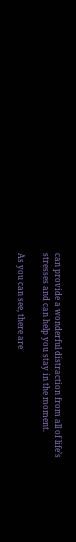can provide a wonderful distraction from all of life’s stresses and can help you stay in the moment.

As you can see, there are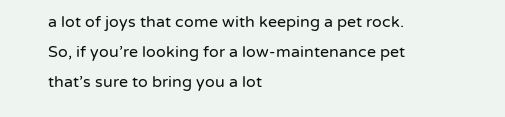a lot of joys that come with keeping a pet rock. So, if you’re looking for a low-maintenance pet that’s sure to bring you a lot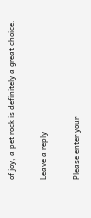of joy, a pet rock is definitely a great choice.

Leave a reply

Please enter your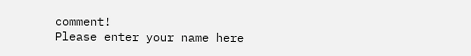comment!
Please enter your name here